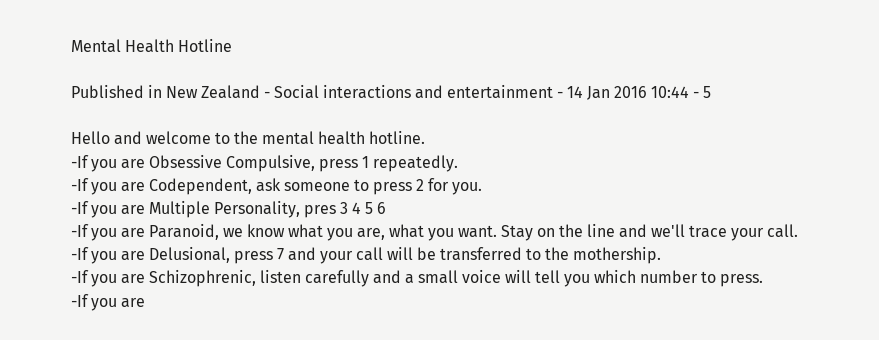Mental Health Hotline

Published in New Zealand - Social interactions and entertainment - 14 Jan 2016 10:44 - 5

Hello and welcome to the mental health hotline.
-If you are Obsessive Compulsive, press 1 repeatedly.
-If you are Codependent, ask someone to press 2 for you.
-If you are Multiple Personality, pres 3 4 5 6
-If you are Paranoid, we know what you are, what you want. Stay on the line and we'll trace your call.
-If you are Delusional, press 7 and your call will be transferred to the mothership.
-If you are Schizophrenic, listen carefully and a small voice will tell you which number to press.
-If you are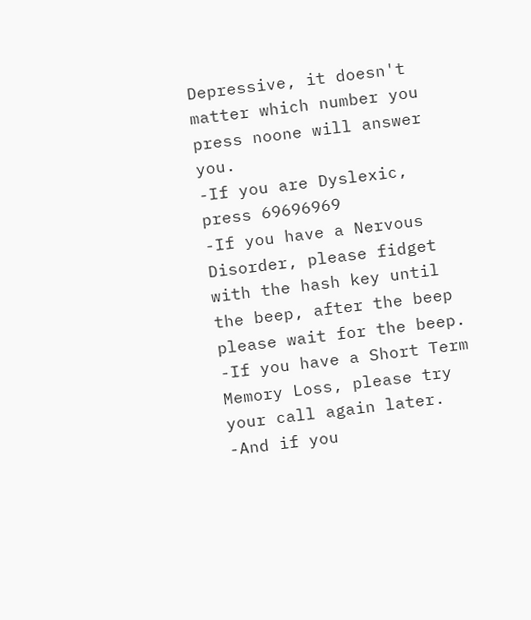Depressive, it doesn't matter which number you press noone will answer you.
-If you are Dyslexic, press 69696969
-If you have a Nervous Disorder, please fidget with the hash key until the beep, after the beep please wait for the beep.
-If you have a Short Term Memory Loss, please try your call again later.
-And if you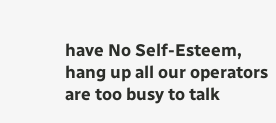have No Self-Esteem, hang up all our operators are too busy to talk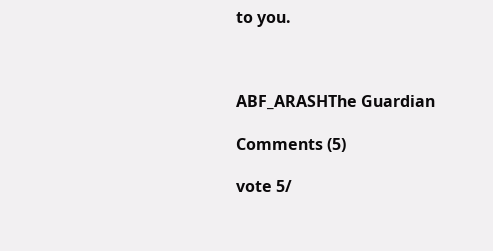to you.



ABF_ARASHThe Guardian

Comments (5)

vote 5/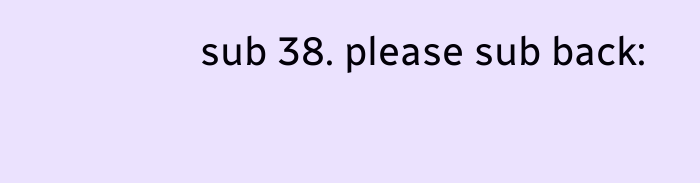sub 38. please sub back: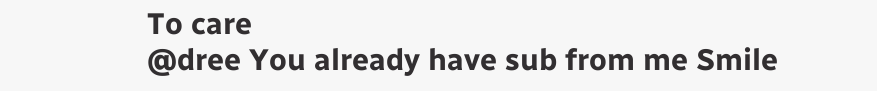To care
@dree You already have sub from me Smile